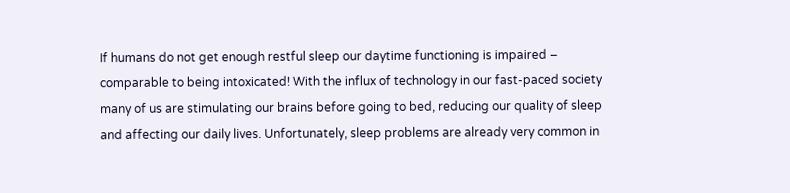If humans do not get enough restful sleep our daytime functioning is impaired – comparable to being intoxicated! With the influx of technology in our fast-paced society many of us are stimulating our brains before going to bed, reducing our quality of sleep and affecting our daily lives. Unfortunately, sleep problems are already very common in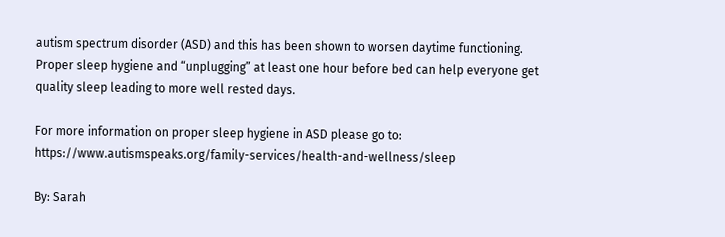autism spectrum disorder (ASD) and this has been shown to worsen daytime functioning. Proper sleep hygiene and “unplugging” at least one hour before bed can help everyone get quality sleep leading to more well rested days.

For more information on proper sleep hygiene in ASD please go to: https://www.autismspeaks.org/family-services/health-and-wellness/sleep

By: Sarah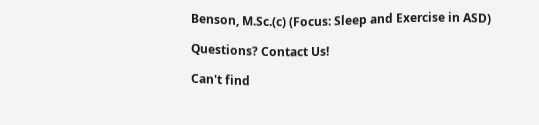Benson, M.Sc.(c) (Focus: Sleep and Exercise in ASD)

Questions? Contact Us!

Can't find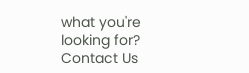what you're looking for? Contact Us